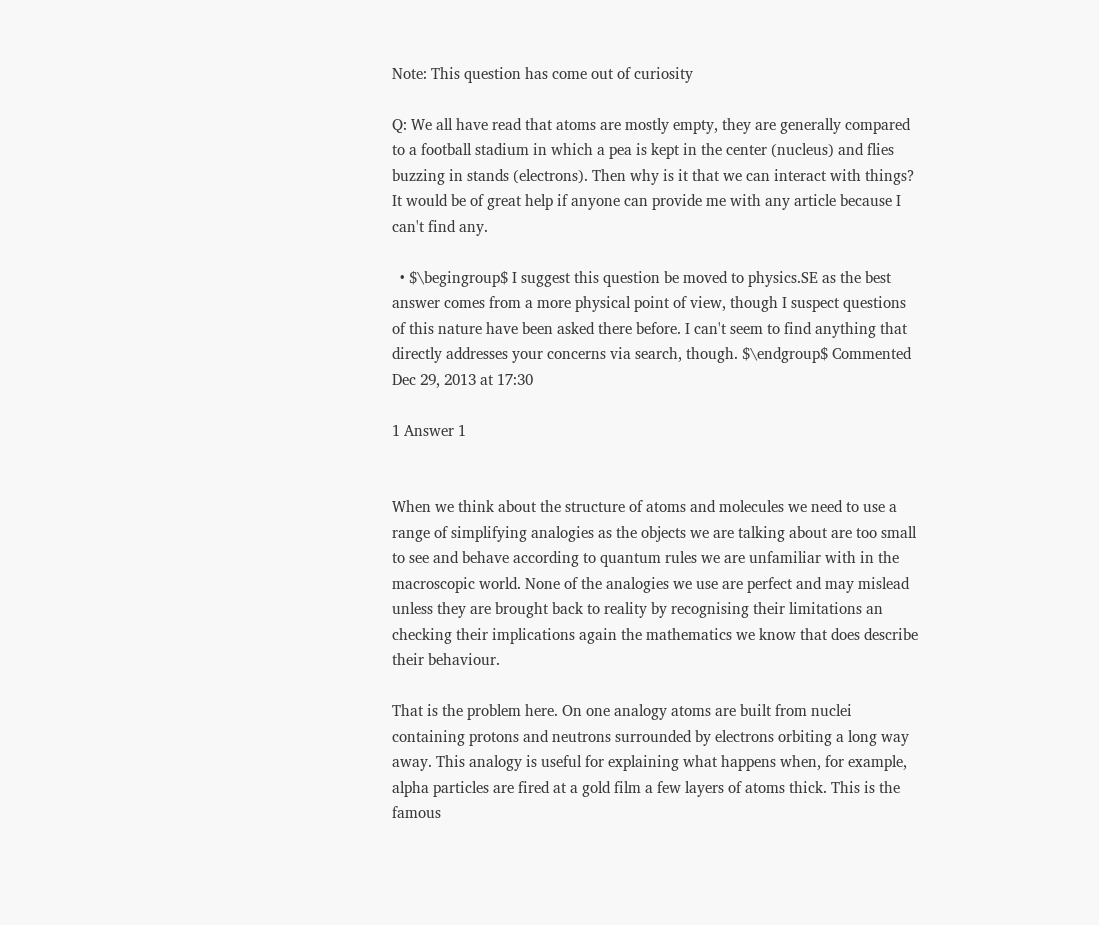Note: This question has come out of curiosity

Q: We all have read that atoms are mostly empty, they are generally compared to a football stadium in which a pea is kept in the center (nucleus) and flies buzzing in stands (electrons). Then why is it that we can interact with things? It would be of great help if anyone can provide me with any article because I can't find any.

  • $\begingroup$ I suggest this question be moved to physics.SE as the best answer comes from a more physical point of view, though I suspect questions of this nature have been asked there before. I can't seem to find anything that directly addresses your concerns via search, though. $\endgroup$ Commented Dec 29, 2013 at 17:30

1 Answer 1


When we think about the structure of atoms and molecules we need to use a range of simplifying analogies as the objects we are talking about are too small to see and behave according to quantum rules we are unfamiliar with in the macroscopic world. None of the analogies we use are perfect and may mislead unless they are brought back to reality by recognising their limitations an checking their implications again the mathematics we know that does describe their behaviour.

That is the problem here. On one analogy atoms are built from nuclei containing protons and neutrons surrounded by electrons orbiting a long way away. This analogy is useful for explaining what happens when, for example, alpha particles are fired at a gold film a few layers of atoms thick. This is the famous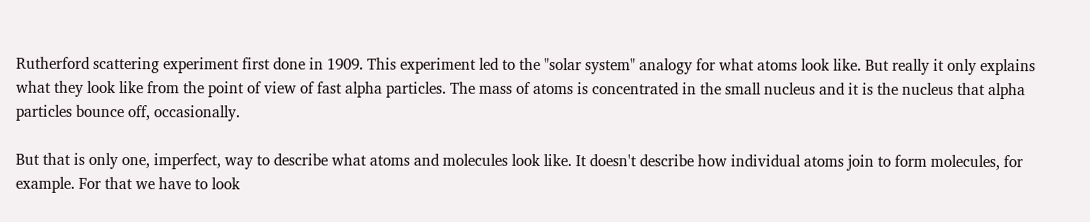Rutherford scattering experiment first done in 1909. This experiment led to the "solar system" analogy for what atoms look like. But really it only explains what they look like from the point of view of fast alpha particles. The mass of atoms is concentrated in the small nucleus and it is the nucleus that alpha particles bounce off, occasionally.

But that is only one, imperfect, way to describe what atoms and molecules look like. It doesn't describe how individual atoms join to form molecules, for example. For that we have to look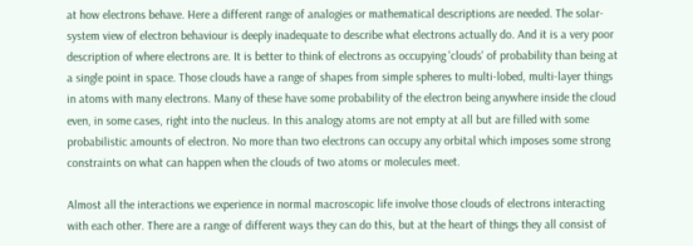at how electrons behave. Here a different range of analogies or mathematical descriptions are needed. The solar-system view of electron behaviour is deeply inadequate to describe what electrons actually do. And it is a very poor description of where electrons are. It is better to think of electrons as occupying 'clouds' of probability than being at a single point in space. Those clouds have a range of shapes from simple spheres to multi-lobed, multi-layer things in atoms with many electrons. Many of these have some probability of the electron being anywhere inside the cloud even, in some cases, right into the nucleus. In this analogy atoms are not empty at all but are filled with some probabilistic amounts of electron. No more than two electrons can occupy any orbital which imposes some strong constraints on what can happen when the clouds of two atoms or molecules meet.

Almost all the interactions we experience in normal macroscopic life involve those clouds of electrons interacting with each other. There are a range of different ways they can do this, but at the heart of things they all consist of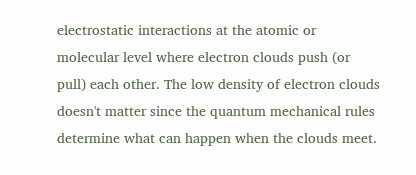electrostatic interactions at the atomic or molecular level where electron clouds push (or pull) each other. The low density of electron clouds doesn't matter since the quantum mechanical rules determine what can happen when the clouds meet.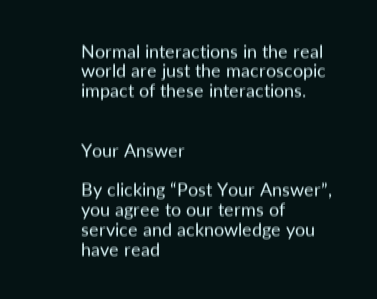Normal interactions in the real world are just the macroscopic impact of these interactions.


Your Answer

By clicking “Post Your Answer”, you agree to our terms of service and acknowledge you have read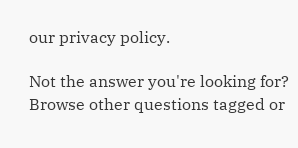our privacy policy.

Not the answer you're looking for? Browse other questions tagged or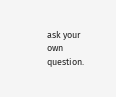ask your own question.